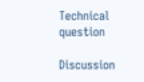Technical question

Discussion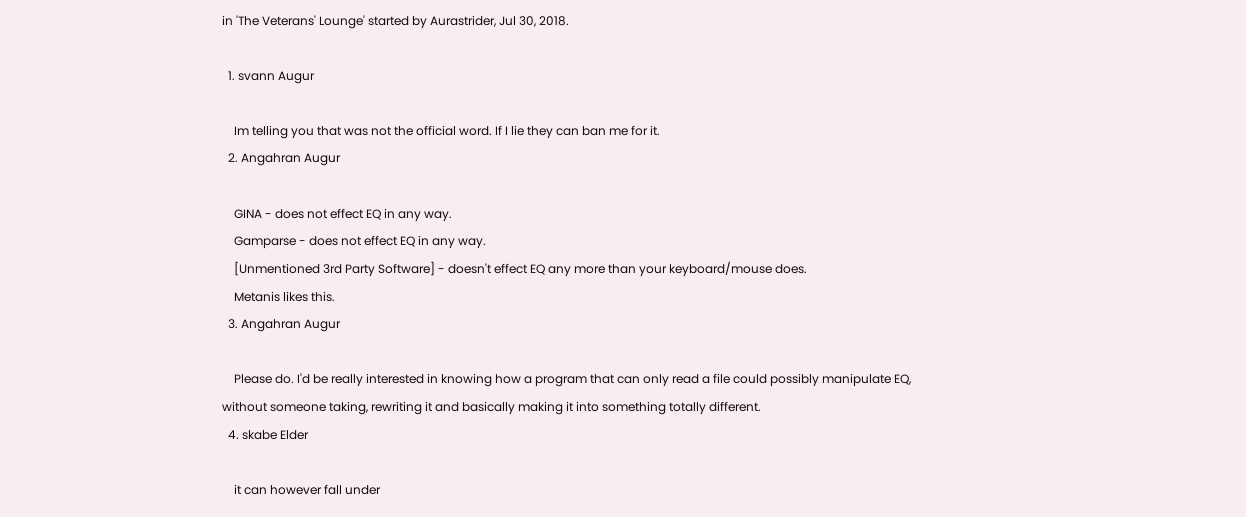in 'The Veterans' Lounge' started by Aurastrider, Jul 30, 2018.

  1. svann Augur

    Im telling you that was not the official word. If I lie they can ban me for it.
  2. Angahran Augur

    GINA - does not effect EQ in any way.
    Gamparse - does not effect EQ in any way.
    [Unmentioned 3rd Party Software] - doesn't effect EQ any more than your keyboard/mouse does.
    Metanis likes this.
  3. Angahran Augur

    Please do. I'd be really interested in knowing how a program that can only read a file could possibly manipulate EQ, without someone taking, rewriting it and basically making it into something totally different.
  4. skabe Elder

    it can however fall under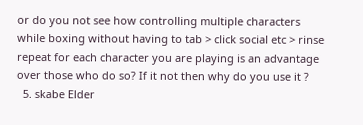or do you not see how controlling multiple characters while boxing without having to tab > click social etc > rinse repeat for each character you are playing is an advantage over those who do so? If it not then why do you use it ?
  5. skabe Elder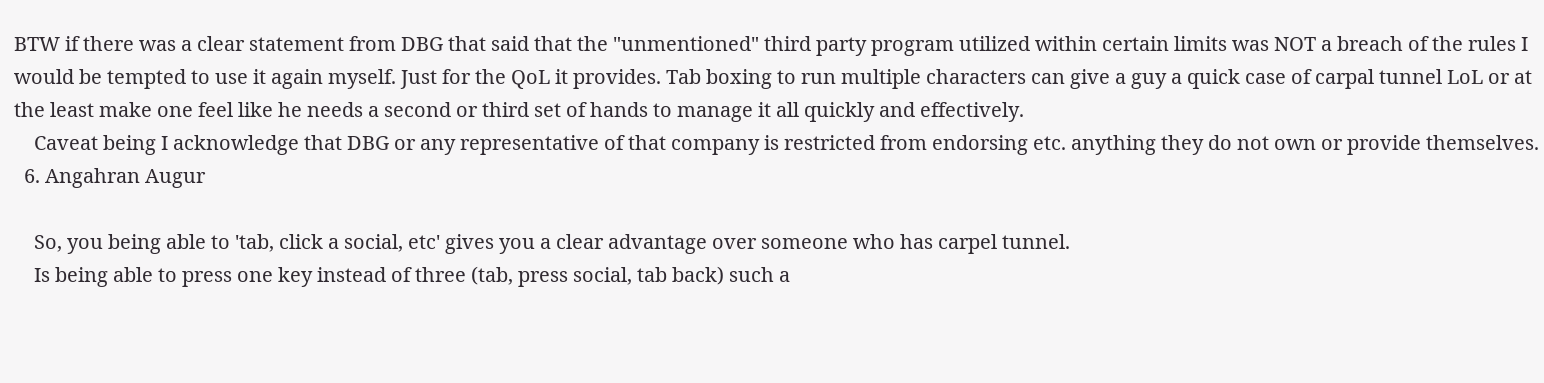BTW if there was a clear statement from DBG that said that the "unmentioned" third party program utilized within certain limits was NOT a breach of the rules I would be tempted to use it again myself. Just for the QoL it provides. Tab boxing to run multiple characters can give a guy a quick case of carpal tunnel LoL or at the least make one feel like he needs a second or third set of hands to manage it all quickly and effectively.
    Caveat being I acknowledge that DBG or any representative of that company is restricted from endorsing etc. anything they do not own or provide themselves.
  6. Angahran Augur

    So, you being able to 'tab, click a social, etc' gives you a clear advantage over someone who has carpel tunnel.
    Is being able to press one key instead of three (tab, press social, tab back) such a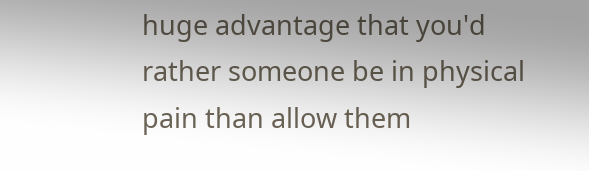huge advantage that you'd rather someone be in physical pain than allow them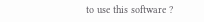to use this software ?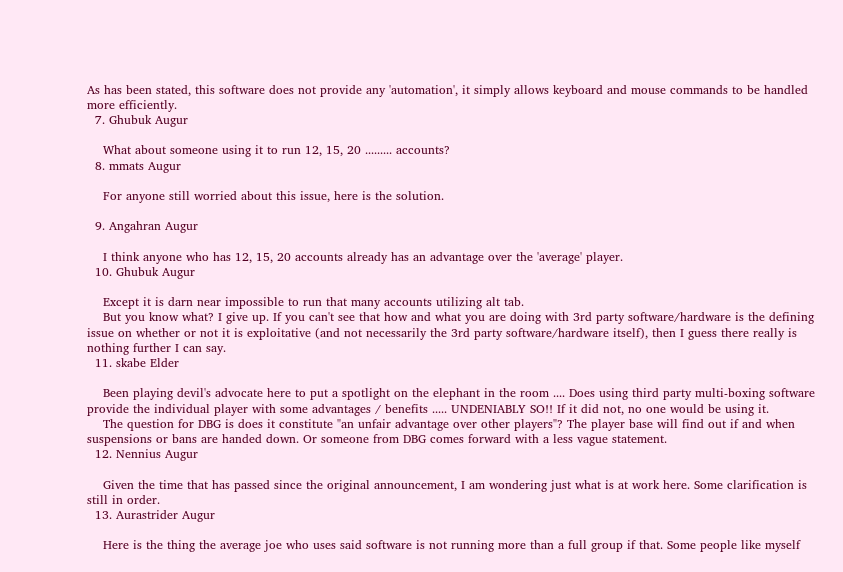As has been stated, this software does not provide any 'automation', it simply allows keyboard and mouse commands to be handled more efficiently.
  7. Ghubuk Augur

    What about someone using it to run 12, 15, 20 ......... accounts?
  8. mmats Augur

    For anyone still worried about this issue, here is the solution.

  9. Angahran Augur

    I think anyone who has 12, 15, 20 accounts already has an advantage over the 'average' player.
  10. Ghubuk Augur

    Except it is darn near impossible to run that many accounts utilizing alt tab.
    But you know what? I give up. If you can't see that how and what you are doing with 3rd party software/hardware is the defining issue on whether or not it is exploitative (and not necessarily the 3rd party software/hardware itself), then I guess there really is nothing further I can say.
  11. skabe Elder

    Been playing devil's advocate here to put a spotlight on the elephant in the room .... Does using third party multi-boxing software provide the individual player with some advantages / benefits ..... UNDENIABLY SO!! If it did not, no one would be using it.
    The question for DBG is does it constitute "an unfair advantage over other players"? The player base will find out if and when suspensions or bans are handed down. Or someone from DBG comes forward with a less vague statement.
  12. Nennius Augur

    Given the time that has passed since the original announcement, I am wondering just what is at work here. Some clarification is still in order.
  13. Aurastrider Augur

    Here is the thing the average joe who uses said software is not running more than a full group if that. Some people like myself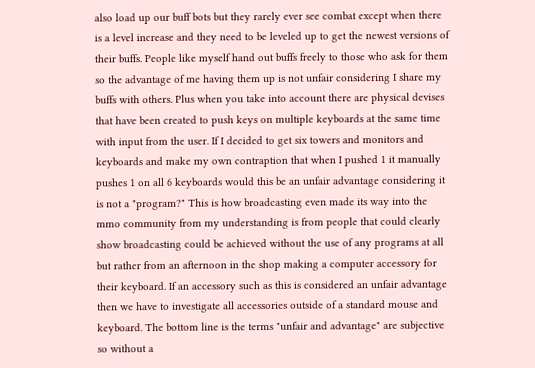also load up our buff bots but they rarely ever see combat except when there is a level increase and they need to be leveled up to get the newest versions of their buffs. People like myself hand out buffs freely to those who ask for them so the advantage of me having them up is not unfair considering I share my buffs with others. Plus when you take into account there are physical devises that have been created to push keys on multiple keyboards at the same time with input from the user. If I decided to get six towers and monitors and keyboards and make my own contraption that when I pushed 1 it manually pushes 1 on all 6 keyboards would this be an unfair advantage considering it is not a "program?" This is how broadcasting even made its way into the mmo community from my understanding is from people that could clearly show broadcasting could be achieved without the use of any programs at all but rather from an afternoon in the shop making a computer accessory for their keyboard. If an accessory such as this is considered an unfair advantage then we have to investigate all accessories outside of a standard mouse and keyboard. The bottom line is the terms "unfair and advantage" are subjective so without a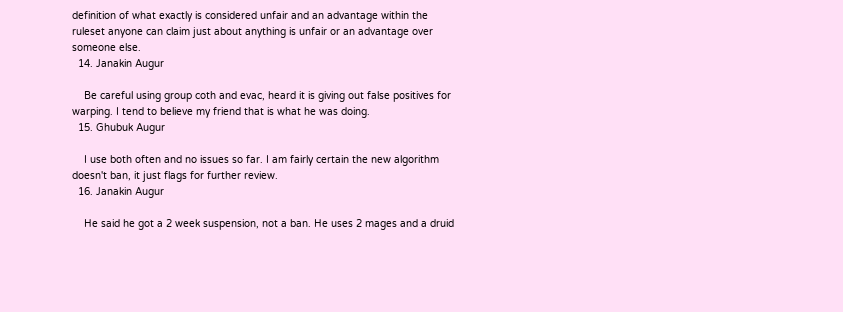definition of what exactly is considered unfair and an advantage within the ruleset anyone can claim just about anything is unfair or an advantage over someone else.
  14. Janakin Augur

    Be careful using group coth and evac, heard it is giving out false positives for warping. I tend to believe my friend that is what he was doing.
  15. Ghubuk Augur

    I use both often and no issues so far. I am fairly certain the new algorithm doesn't ban, it just flags for further review.
  16. Janakin Augur

    He said he got a 2 week suspension, not a ban. He uses 2 mages and a druid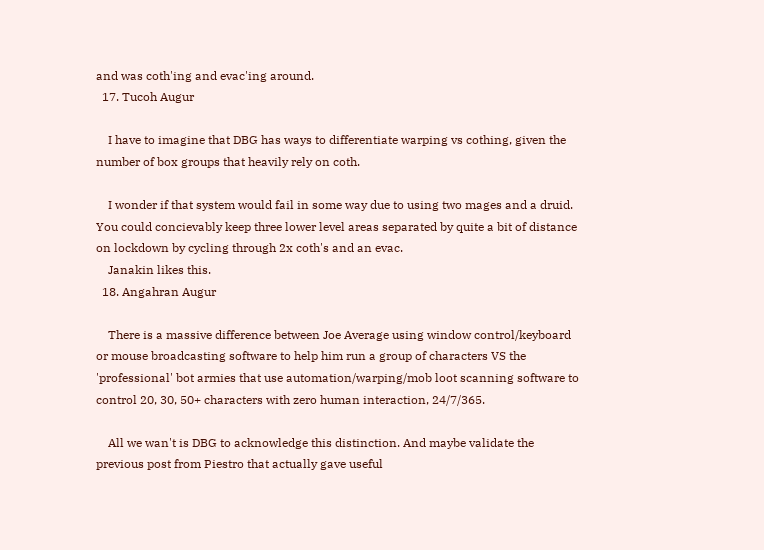and was coth'ing and evac'ing around.
  17. Tucoh Augur

    I have to imagine that DBG has ways to differentiate warping vs cothing, given the number of box groups that heavily rely on coth.

    I wonder if that system would fail in some way due to using two mages and a druid. You could concievably keep three lower level areas separated by quite a bit of distance on lockdown by cycling through 2x coth's and an evac.
    Janakin likes this.
  18. Angahran Augur

    There is a massive difference between Joe Average using window control/keyboard or mouse broadcasting software to help him run a group of characters VS the 'professional' bot armies that use automation/warping/mob loot scanning software to control 20, 30, 50+ characters with zero human interaction, 24/7/365.

    All we wan't is DBG to acknowledge this distinction. And maybe validate the previous post from Piestro that actually gave useful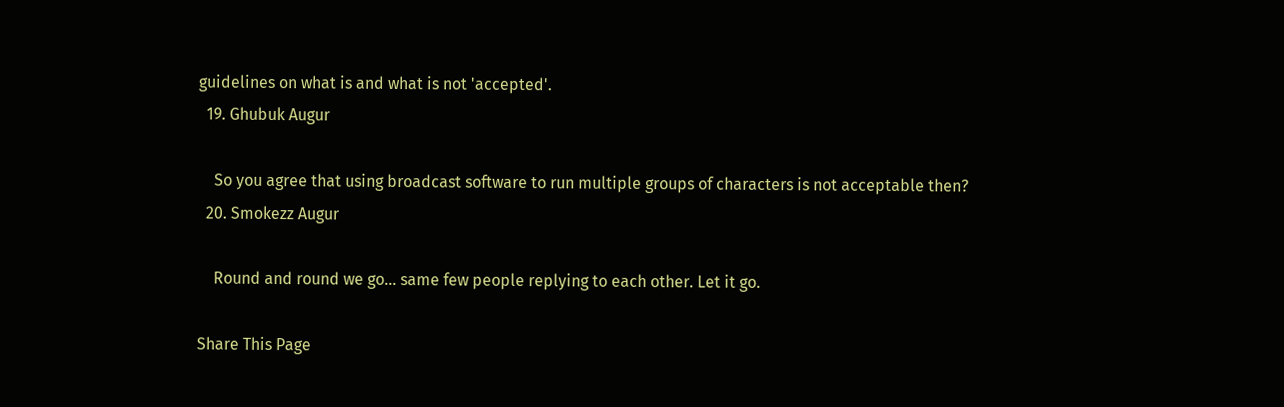guidelines on what is and what is not 'accepted'.
  19. Ghubuk Augur

    So you agree that using broadcast software to run multiple groups of characters is not acceptable then?
  20. Smokezz Augur

    Round and round we go... same few people replying to each other. Let it go.

Share This Page